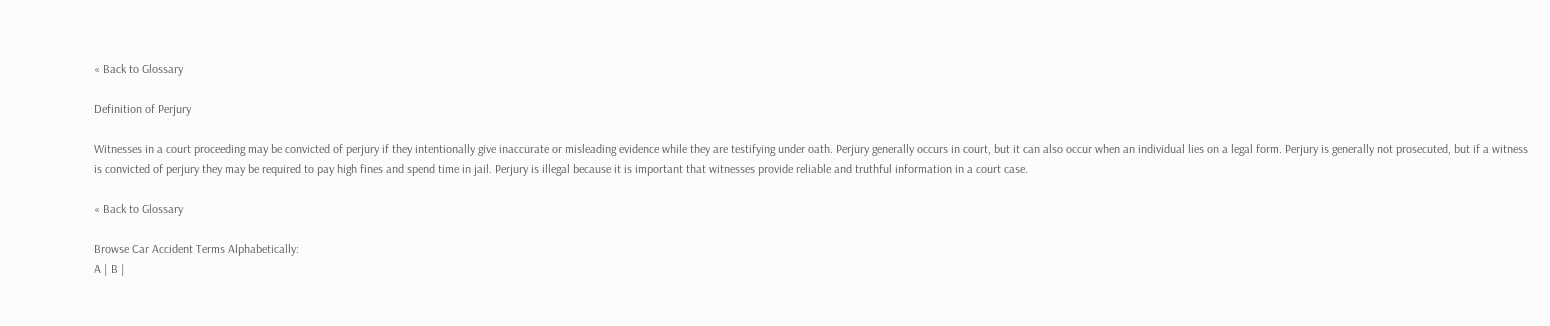« Back to Glossary

Definition of Perjury

Witnesses in a court proceeding may be convicted of perjury if they intentionally give inaccurate or misleading evidence while they are testifying under oath. Perjury generally occurs in court, but it can also occur when an individual lies on a legal form. Perjury is generally not prosecuted, but if a witness is convicted of perjury they may be required to pay high fines and spend time in jail. Perjury is illegal because it is important that witnesses provide reliable and truthful information in a court case.

« Back to Glossary

Browse Car Accident Terms Alphabetically:
A | B |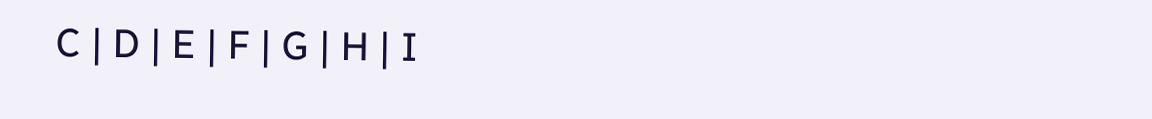C | D | E | F | G | H | I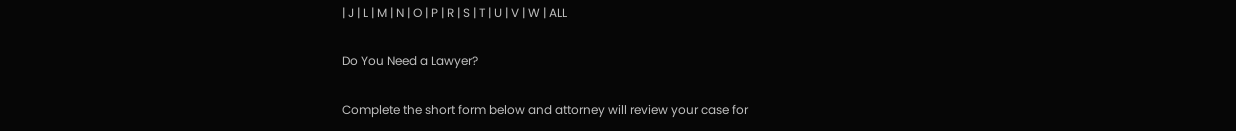| J | L | M | N | O | P | R | S | T | U | V | W | ALL

Do You Need a Lawyer?

Complete the short form below and attorney will review your case for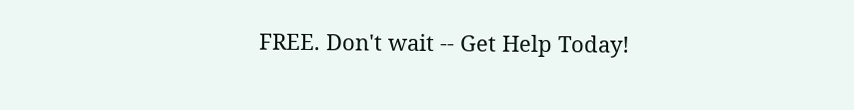FREE. Don't wait -- Get Help Today!